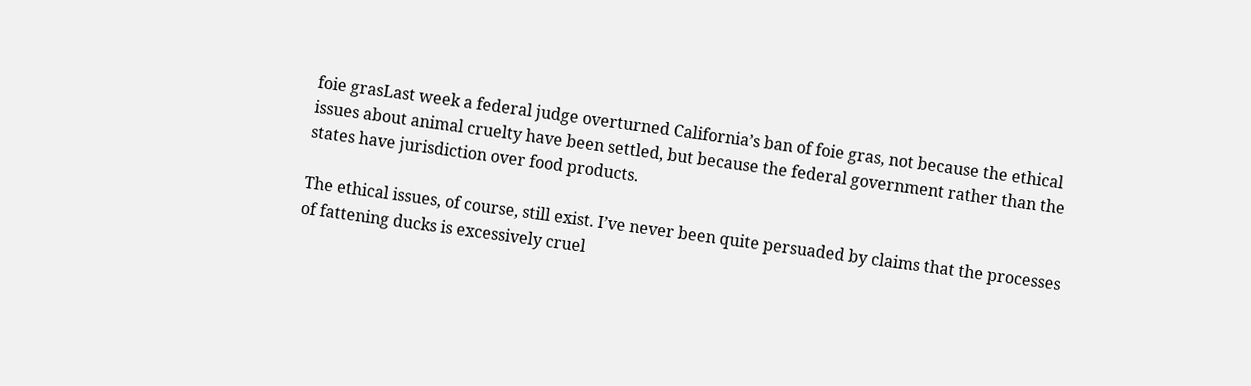foie grasLast week a federal judge overturned California’s ban of foie gras, not because the ethical issues about animal cruelty have been settled, but because the federal government rather than the states have jurisdiction over food products.

The ethical issues, of course, still exist. I’ve never been quite persuaded by claims that the processes of fattening ducks is excessively cruel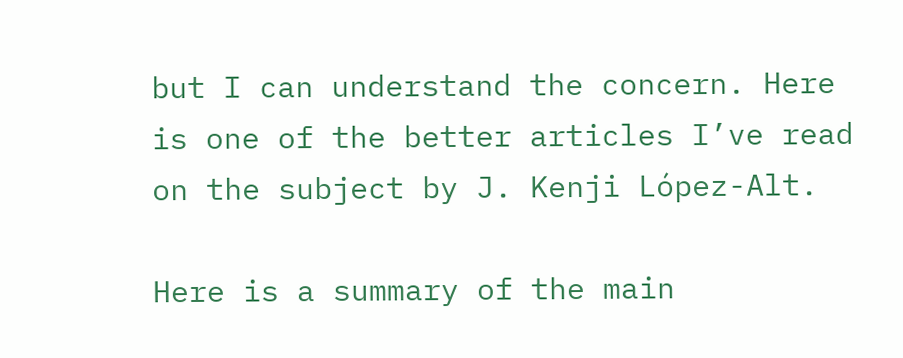but I can understand the concern. Here is one of the better articles I’ve read on the subject by J. Kenji López-Alt.

Here is a summary of the main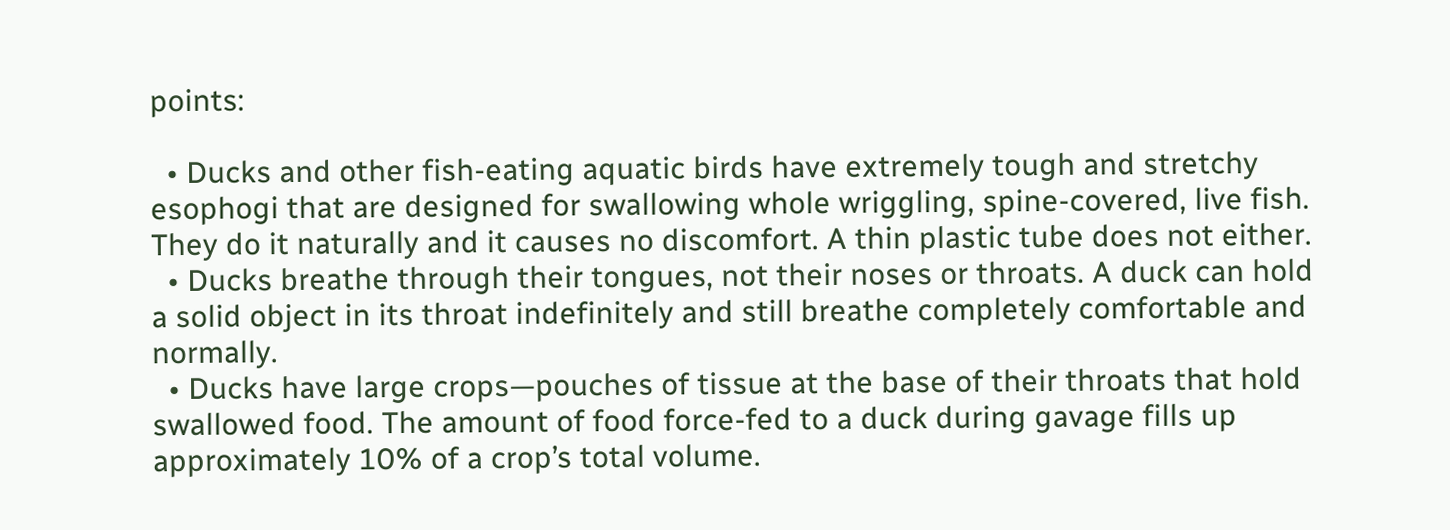points:

  • Ducks and other fish-eating aquatic birds have extremely tough and stretchy esophogi that are designed for swallowing whole wriggling, spine-covered, live fish. They do it naturally and it causes no discomfort. A thin plastic tube does not either.
  • Ducks breathe through their tongues, not their noses or throats. A duck can hold a solid object in its throat indefinitely and still breathe completely comfortable and normally.
  • Ducks have large crops—pouches of tissue at the base of their throats that hold swallowed food. The amount of food force-fed to a duck during gavage fills up approximately 10% of a crop’s total volume.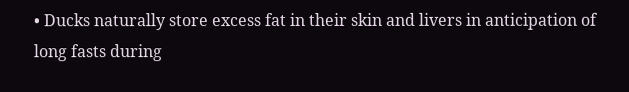• Ducks naturally store excess fat in their skin and livers in anticipation of long fasts during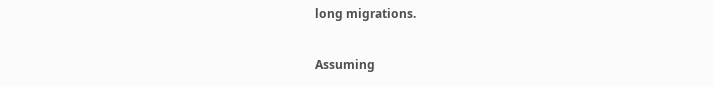long migrations.

Assuming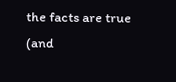the facts are true (and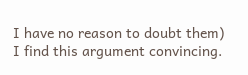I have no reason to doubt them) I find this argument convincing.